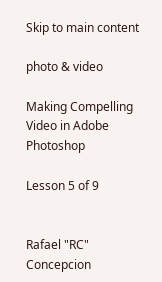Skip to main content

photo & video

Making Compelling Video in Adobe Photoshop

Lesson 5 of 9


Rafael "RC" Concepcion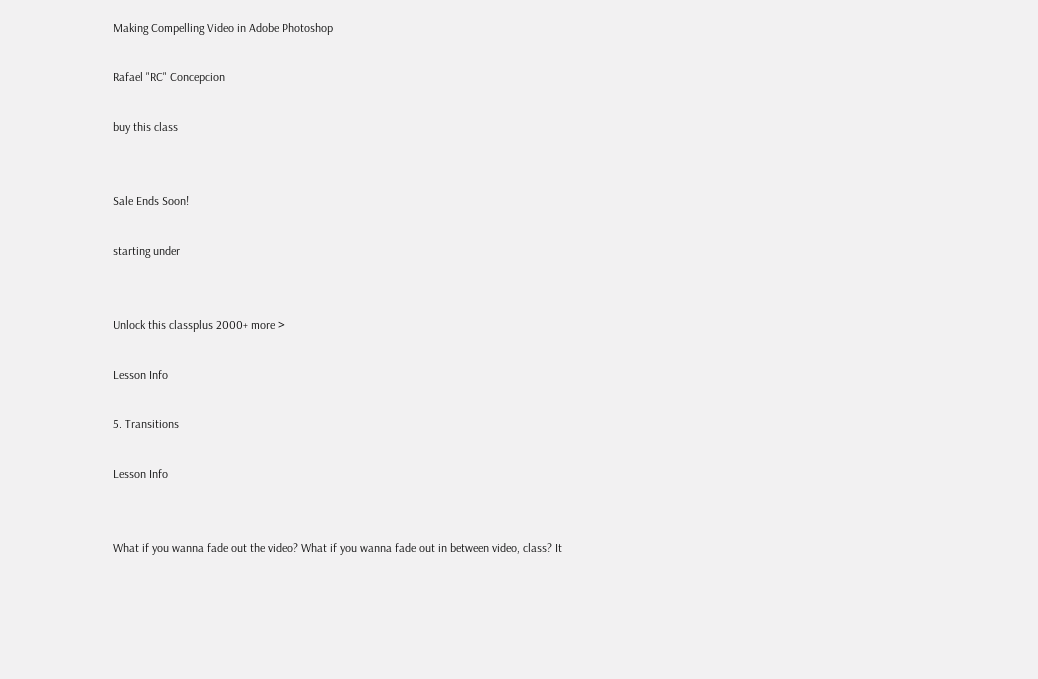Making Compelling Video in Adobe Photoshop

Rafael "RC" Concepcion

buy this class


Sale Ends Soon!

starting under


Unlock this classplus 2000+ more >

Lesson Info

5. Transitions

Lesson Info


What if you wanna fade out the video? What if you wanna fade out in between video, class? It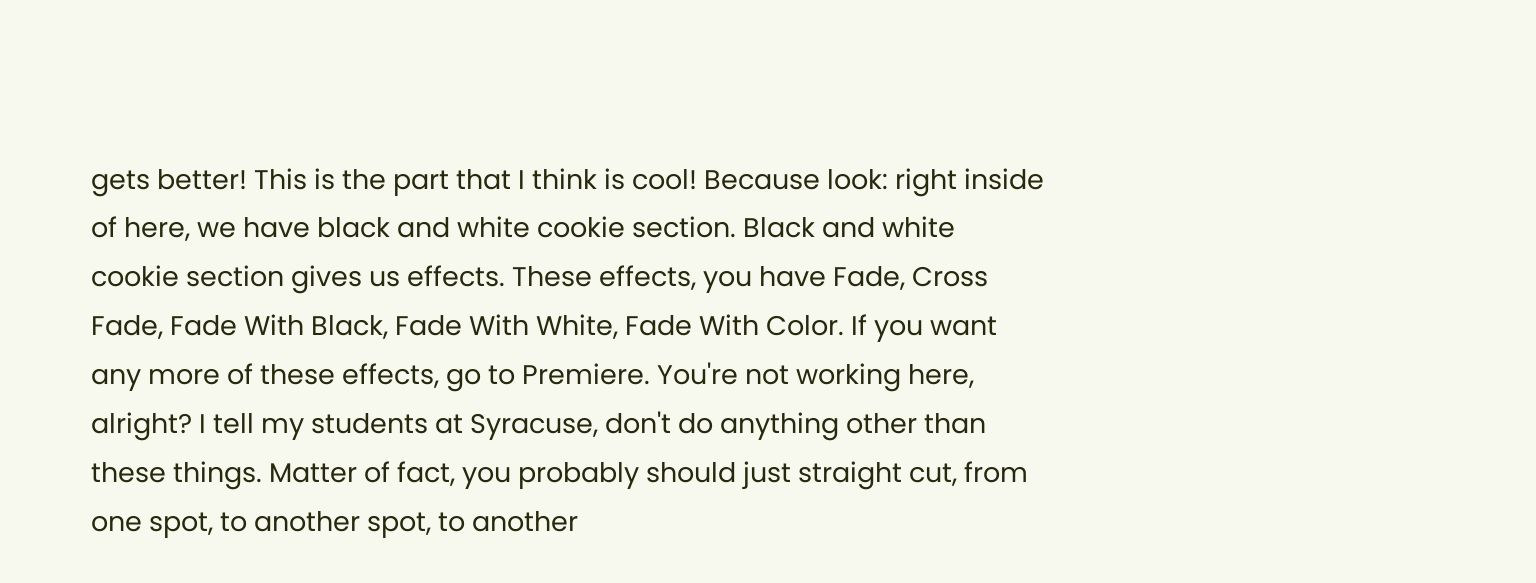gets better! This is the part that I think is cool! Because look: right inside of here, we have black and white cookie section. Black and white cookie section gives us effects. These effects, you have Fade, Cross Fade, Fade With Black, Fade With White, Fade With Color. If you want any more of these effects, go to Premiere. You're not working here, alright? I tell my students at Syracuse, don't do anything other than these things. Matter of fact, you probably should just straight cut, from one spot, to another spot, to another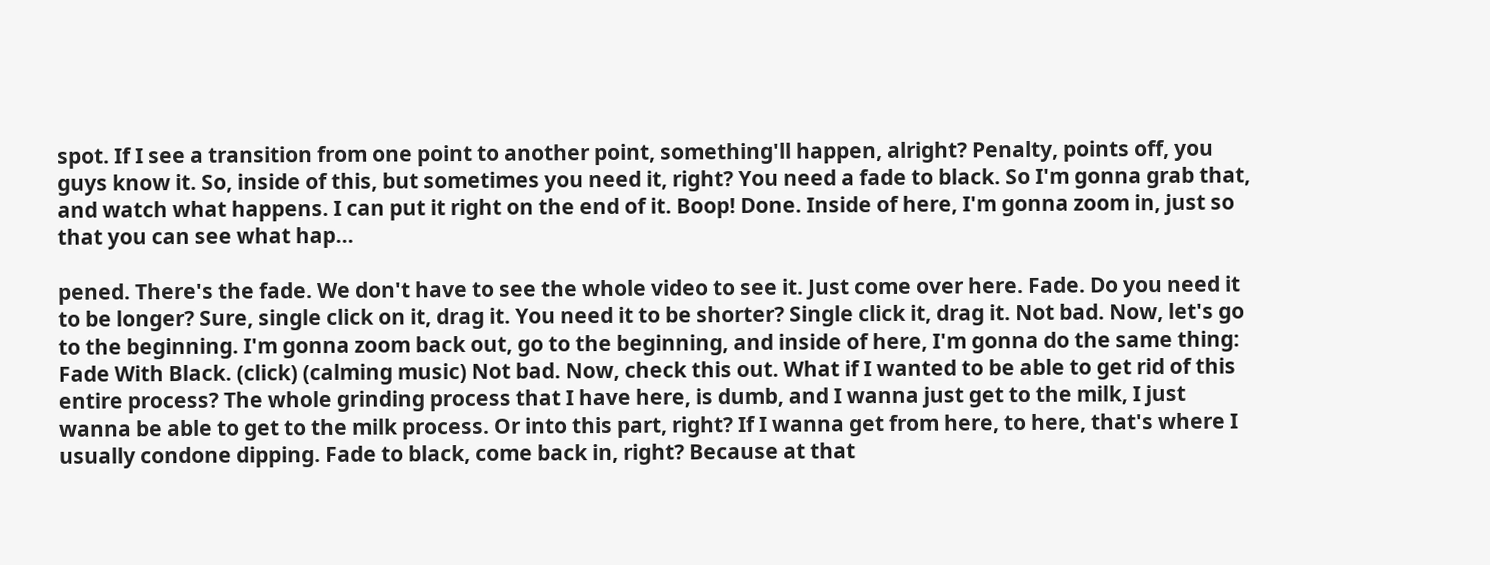spot. If I see a transition from one point to another point, something'll happen, alright? Penalty, points off, you guys know it. So, inside of this, but sometimes you need it, right? You need a fade to black. So I'm gonna grab that, and watch what happens. I can put it right on the end of it. Boop! Done. Inside of here, I'm gonna zoom in, just so that you can see what hap...

pened. There's the fade. We don't have to see the whole video to see it. Just come over here. Fade. Do you need it to be longer? Sure, single click on it, drag it. You need it to be shorter? Single click it, drag it. Not bad. Now, let's go to the beginning. I'm gonna zoom back out, go to the beginning, and inside of here, I'm gonna do the same thing: Fade With Black. (click) (calming music) Not bad. Now, check this out. What if I wanted to be able to get rid of this entire process? The whole grinding process that I have here, is dumb, and I wanna just get to the milk, I just wanna be able to get to the milk process. Or into this part, right? If I wanna get from here, to here, that's where I usually condone dipping. Fade to black, come back in, right? Because at that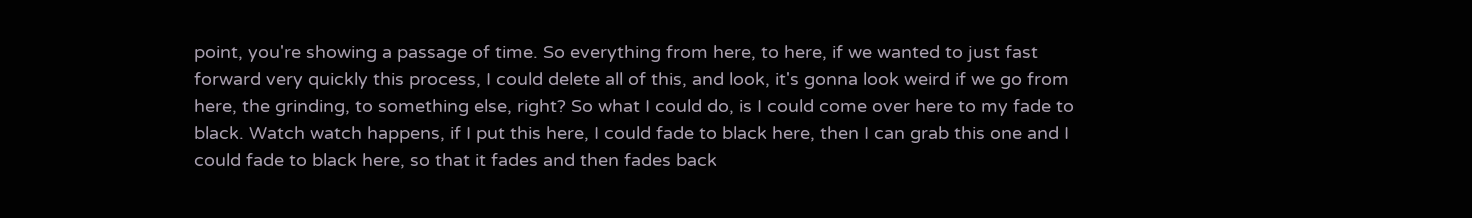point, you're showing a passage of time. So everything from here, to here, if we wanted to just fast forward very quickly this process, I could delete all of this, and look, it's gonna look weird if we go from here, the grinding, to something else, right? So what I could do, is I could come over here to my fade to black. Watch watch happens, if I put this here, I could fade to black here, then I can grab this one and I could fade to black here, so that it fades and then fades back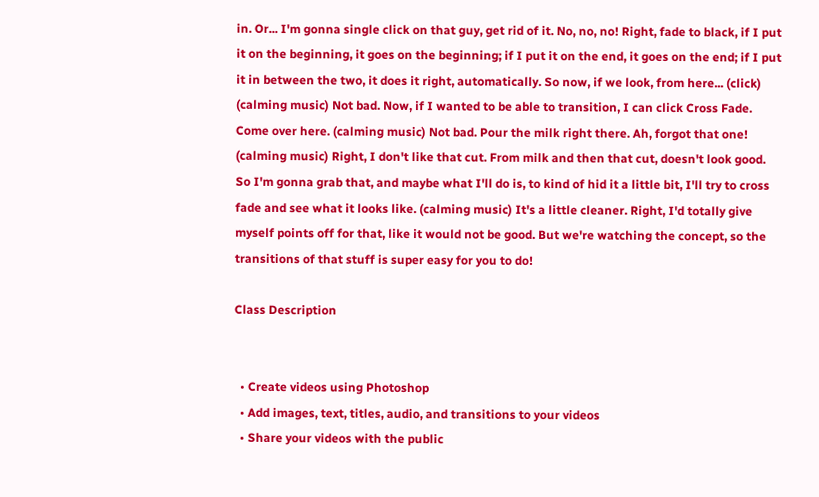in. Or... I'm gonna single click on that guy, get rid of it. No, no, no! Right, fade to black, if I put it on the beginning, it goes on the beginning; if I put it on the end, it goes on the end; if I put it in between the two, it does it right, automatically. So now, if we look, from here... (click) (calming music) Not bad. Now, if I wanted to be able to transition, I can click Cross Fade. Come over here. (calming music) Not bad. Pour the milk right there. Ah, forgot that one! (calming music) Right, I don't like that cut. From milk and then that cut, doesn't look good. So I'm gonna grab that, and maybe what I'll do is, to kind of hid it a little bit, I'll try to cross fade and see what it looks like. (calming music) It's a little cleaner. Right, I'd totally give myself points off for that, like it would not be good. But we're watching the concept, so the transitions of that stuff is super easy for you to do!

Class Description


  • Create videos using Photoshop
  • Add images, text, titles, audio, and transitions to your videos
  • Share your videos with the public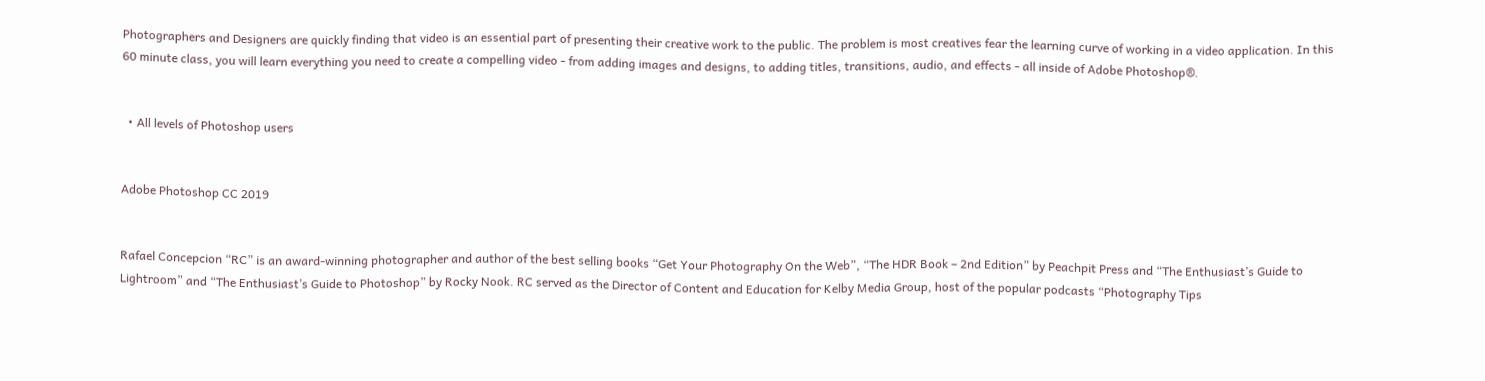Photographers and Designers are quickly finding that video is an essential part of presenting their creative work to the public. The problem is most creatives fear the learning curve of working in a video application. In this 60 minute class, you will learn everything you need to create a compelling video - from adding images and designs, to adding titles, transitions, audio, and effects - all inside of Adobe Photoshop®.


  • All levels of Photoshop users


Adobe Photoshop CC 2019


Rafael Concepcion “RC” is an award-winning photographer and author of the best selling books “Get Your Photography On the Web”, “The HDR Book – 2nd Edition” by Peachpit Press and “The Enthusiast’s Guide to Lightroom” and “The Enthusiast’s Guide to Photoshop” by Rocky Nook. RC served as the Director of Content and Education for Kelby Media Group, host of the popular podcasts “Photography Tips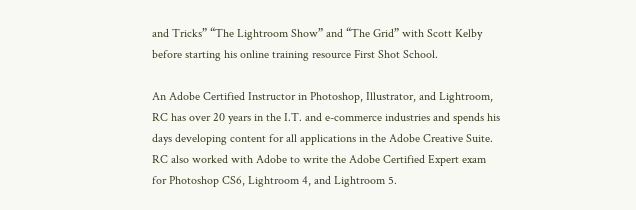and Tricks” “The Lightroom Show” and “The Grid” with Scott Kelby before starting his online training resource First Shot School.

An Adobe Certified Instructor in Photoshop, Illustrator, and Lightroom, RC has over 20 years in the I.T. and e-commerce industries and spends his days developing content for all applications in the Adobe Creative Suite. RC also worked with Adobe to write the Adobe Certified Expert exam for Photoshop CS6, Lightroom 4, and Lightroom 5.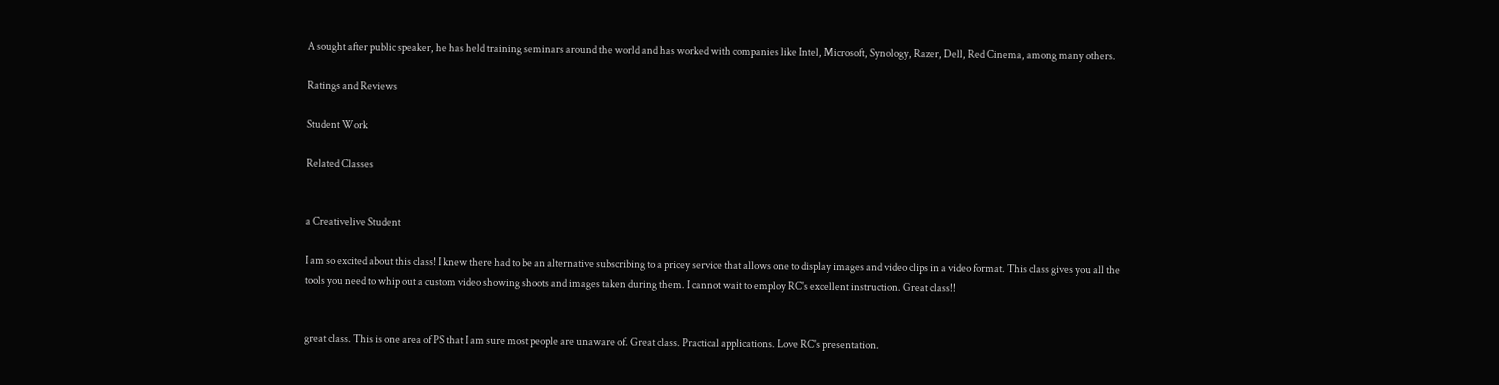A sought after public speaker, he has held training seminars around the world and has worked with companies like Intel, Microsoft, Synology, Razer, Dell, Red Cinema, among many others.

Ratings and Reviews

Student Work

Related Classes


a Creativelive Student

I am so excited about this class! I knew there had to be an alternative subscribing to a pricey service that allows one to display images and video clips in a video format. This class gives you all the tools you need to whip out a custom video showing shoots and images taken during them. I cannot wait to employ RC's excellent instruction. Great class!!


great class. This is one area of PS that I am sure most people are unaware of. Great class. Practical applications. Love RC's presentation.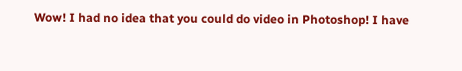Wow! I had no idea that you could do video in Photoshop! I have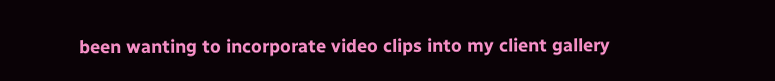been wanting to incorporate video clips into my client gallery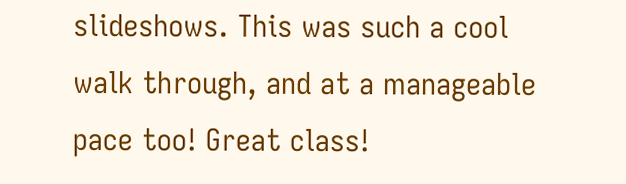slideshows. This was such a cool walk through, and at a manageable pace too! Great class!